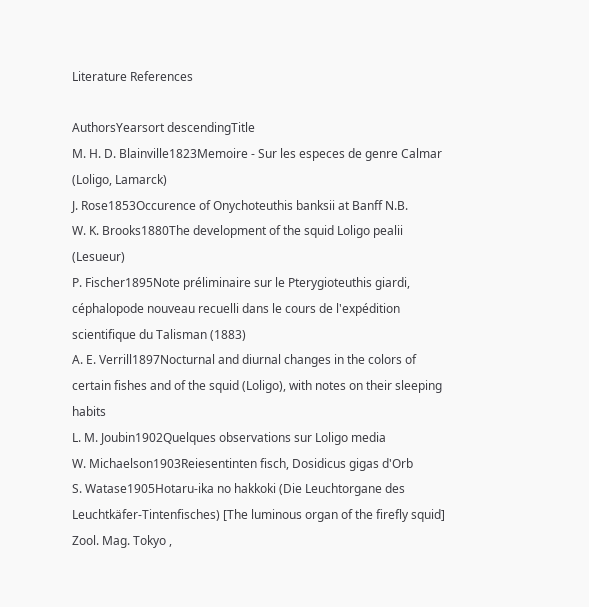Literature References

AuthorsYearsort descendingTitle
M. H. D. Blainville1823Memoire - Sur les especes de genre Calmar (Loligo, Lamarck)
J. Rose1853Occurence of Onychoteuthis banksii at Banff N.B.
W. K. Brooks1880The development of the squid Loligo pealii (Lesueur)
P. Fischer1895Note préliminaire sur le Pterygioteuthis giardi, céphalopode nouveau recuelli dans le cours de l'expédition scientifique du Talisman (1883)
A. E. Verrill1897Nocturnal and diurnal changes in the colors of certain fishes and of the squid (Loligo), with notes on their sleeping habits
L. M. Joubin1902Quelques observations sur Loligo media
W. Michaelson1903Reiesentinten fisch, Dosidicus gigas d'Orb
S. Watase1905Hotaru-ika no hakkoki (Die Leuchtorgane des Leuchtkäfer-Tintenfisches) [The luminous organ of the firefly squid] Zool. Mag. Tokyo ,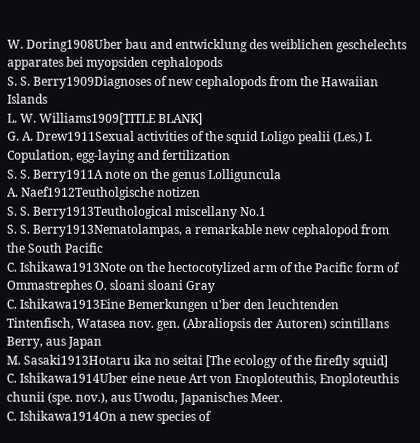W. Doring1908Uber bau and entwicklung des weiblichen geschelechts apparates bei myopsiden cephalopods
S. S. Berry1909Diagnoses of new cephalopods from the Hawaiian Islands
L. W. Williams1909[TITLE BLANK]
G. A. Drew1911Sexual activities of the squid Loligo pealii (Les.) I. Copulation, egg-laying and fertilization
S. S. Berry1911A note on the genus Lolliguncula
A. Naef1912Teutholgische notizen
S. S. Berry1913Teuthological miscellany No.1
S. S. Berry1913Nematolampas, a remarkable new cephalopod from the South Pacific
C. Ishikawa1913Note on the hectocotylized arm of the Pacific form of Ommastrephes O. sloani sloani Gray
C. Ishikawa1913Eine Bemerkungen u'ber den leuchtenden Tintenfisch, Watasea nov. gen. (Abraliopsis der Autoren) scintillans Berry, aus Japan
M. Sasaki1913Hotaru ika no seitai [The ecology of the firefly squid]
C. Ishikawa1914Uber eine neue Art von Enoploteuthis, Enoploteuthis chunii (spe. nov.), aus Uwodu, Japanisches Meer.
C. Ishikawa1914On a new species of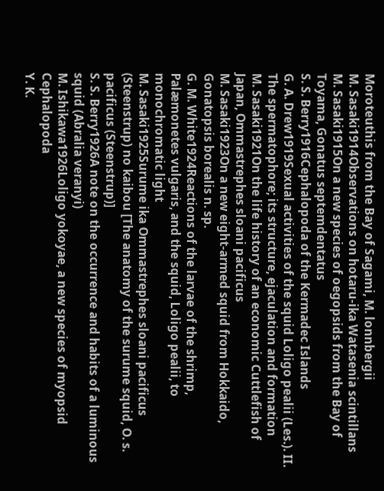Moroteuthis from the Bay of Sagami, M. lonnbergii
M. Sasaki1914Observations on hotaru-ika Watasenia scintillans
M. Sasaki1915On a new species of oegopsids from the Bay of Toyama, Gonatus septemdentatus
S. S. Berry1916Cephalopoda of the Kermadec Islands
G. A. Drew1919Sexual activities of the squid Loligo pealii (Les.). II. The spermatophore; its structure, ejaculation and formation
M. Sasaki1921On the life history of an economic Cuttlefish of Japan, Ommastrephes sloani pacificus
M. Sasaki1923On a new eight-armed squid from Hokkaido, Gonatopsis borealis n. sp.
G. M. White1924Reactions of the larvae of the shrimp, Palæmonetes vulgaris, and the squid, Loligo pealii, to monochromatic light
M. Sasaki1925Surume ika Ommastrephes sloani pacificus (Steenstrup) no kaibou [The anatomy of the surume squid, O. s. pacificus (Steenstrup)]
S. S. Berry1926A note on the occurrence and habits of a luminous squid (Abralia veranyi)
M. Ishikawa1926Loligo yokoyae, a new species of myopsid Cephalopoda
Y. K.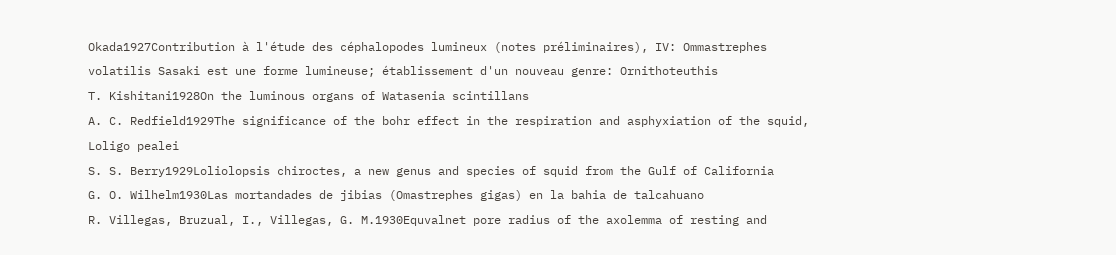Okada1927Contribution à l'étude des céphalopodes lumineux (notes préliminaires), IV: Ommastrephes volatilis Sasaki est une forme lumineuse; établissement d'un nouveau genre: Ornithoteuthis
T. Kishitani1928On the luminous organs of Watasenia scintillans
A. C. Redfield1929The significance of the bohr effect in the respiration and asphyxiation of the squid, Loligo pealei
S. S. Berry1929Loliolopsis chiroctes, a new genus and species of squid from the Gulf of California
G. O. Wilhelm1930Las mortandades de jibias (Omastrephes gigas) en la bahia de talcahuano
R. Villegas, Bruzual, I., Villegas, G. M.1930Equvalnet pore radius of the axolemma of resting and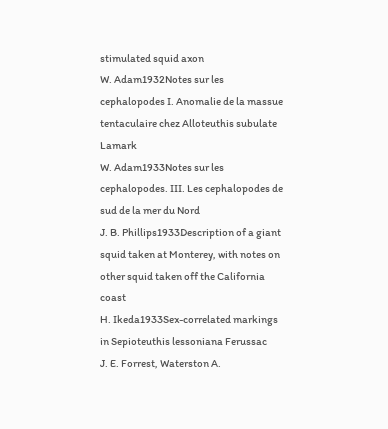stimulated squid axon
W. Adam1932Notes sur les cephalopodes I. Anomalie de la massue tentaculaire chez Alloteuthis subulate Lamark
W. Adam1933Notes sur les cephalopodes. III. Les cephalopodes de sud de la mer du Nord
J. B. Phillips1933Description of a giant squid taken at Monterey, with notes on other squid taken off the California coast
H. Ikeda1933Sex-correlated markings in Sepioteuthis lessoniana Ferussac
J. E. Forrest, Waterston A.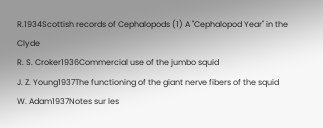R.1934Scottish records of Cephalopods (1) A "Cephalopod Year" in the Clyde
R. S. Croker1936Commercial use of the jumbo squid
J. Z. Young1937The functioning of the giant nerve fibers of the squid
W. Adam1937Notes sur les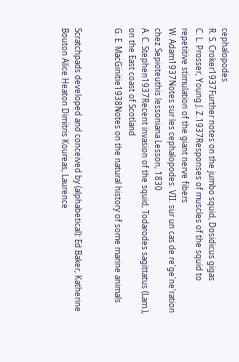cephalopodes
R. S. Croker1937Further notes on the jumbo squid, Dosidicus gigas
C. L. Prosser, Young J. Z.1937Responses of muscles of the squid to repetitive stimulation of the giant nerve fibers
W. Adam1937Notes sur les cephalopodes. VII. sur un cas de re'ge'ne'ration chez Sepioteuthis lessoniana Lesson, 1830
A. C. Stephen1937Recent invasion of the squid, Todarodes sagittatus (Lam.), on the East coast of Scotland
G. E. MacGinitie1938Notes on the natural history of some marine animals


Scratchpads developed and conceived by (alphabetical): Ed Baker, Katherine Bouton Alice Heaton Dimitris Koureas, Laurence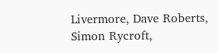Livermore, Dave Roberts, Simon Rycroft,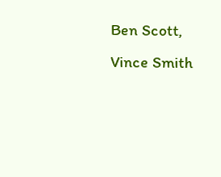Ben Scott, Vince Smith